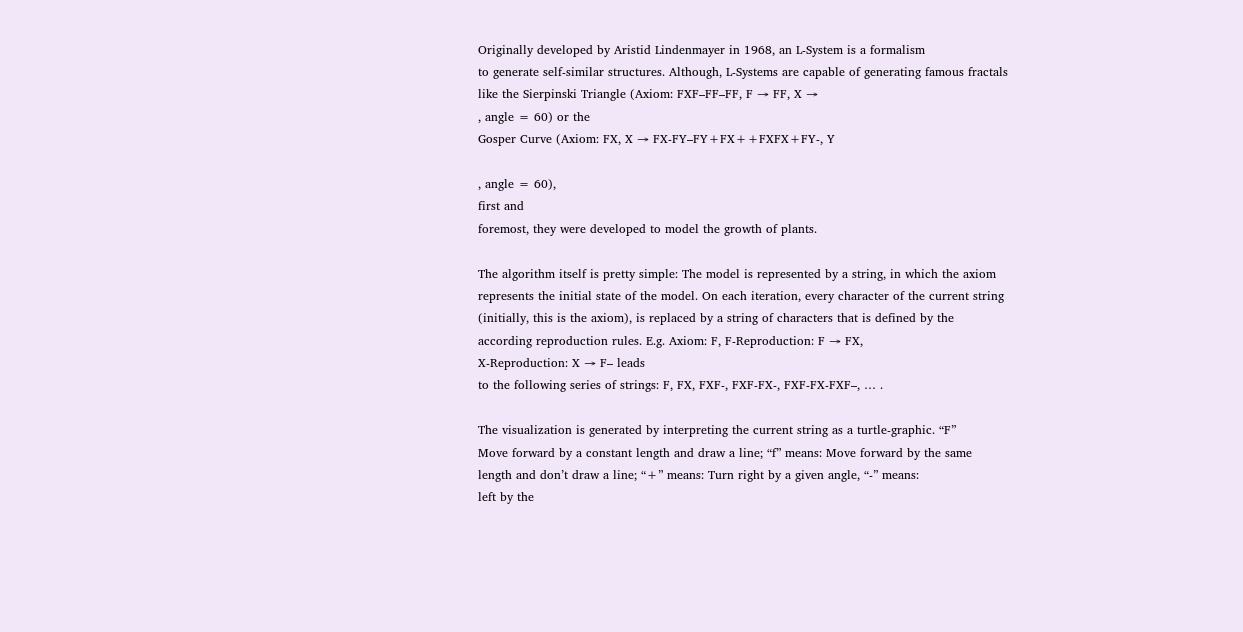Originally developed by Aristid Lindenmayer in 1968, an L-System is a formalism
to generate self-similar structures. Although, L-Systems are capable of generating famous fractals
like the Sierpinski Triangle (Axiom: FXF–FF–FF, F → FF, X →
, angle = 60) or the
Gosper Curve (Axiom: FX, X → FX-FY–FY+FX++FXFX+FY-, Y

, angle = 60),
first and
foremost, they were developed to model the growth of plants.

The algorithm itself is pretty simple: The model is represented by a string, in which the axiom
represents the initial state of the model. On each iteration, every character of the current string
(initially, this is the axiom), is replaced by a string of characters that is defined by the
according reproduction rules. E.g. Axiom: F, F-Reproduction: F → FX,
X-Reproduction: X → F– leads
to the following series of strings: F, FX, FXF-, FXF-FX-, FXF-FX-FXF–, … .

The visualization is generated by interpreting the current string as a turtle-graphic. “F”
Move forward by a constant length and draw a line; “f” means: Move forward by the same
length and don’t draw a line; “+” means: Turn right by a given angle, “-” means:
left by the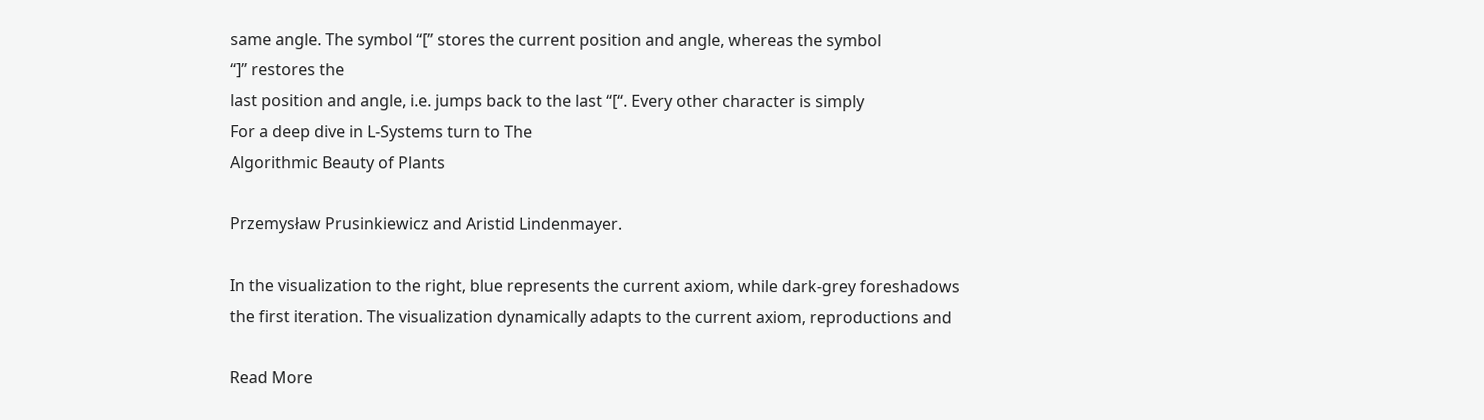same angle. The symbol “[” stores the current position and angle, whereas the symbol
“]” restores the
last position and angle, i.e. jumps back to the last “[“. Every other character is simply
For a deep dive in L-Systems turn to The
Algorithmic Beauty of Plants

Przemysław Prusinkiewicz and Aristid Lindenmayer.

In the visualization to the right, blue represents the current axiom, while dark-grey foreshadows
the first iteration. The visualization dynamically adapts to the current axiom, reproductions and

Read More